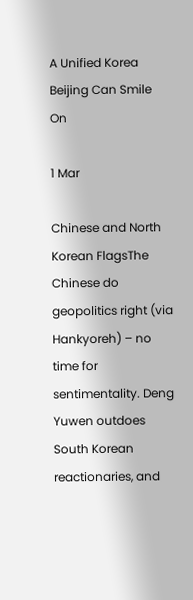A Unified Korea Beijing Can Smile On

1 Mar

Chinese and North Korean FlagsThe Chinese do geopolitics right (via Hankyoreh) – no time for sentimentality. Deng Yuwen outdoes South Korean reactionaries, and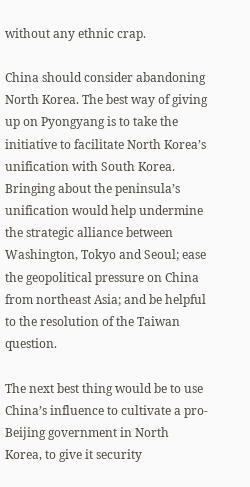without any ethnic crap.

China should consider abandoning North Korea. The best way of giving up on Pyongyang is to take the initiative to facilitate North Korea’s unification with South Korea. Bringing about the peninsula’s unification would help undermine the strategic alliance between Washington, Tokyo and Seoul; ease the geopolitical pressure on China from northeast Asia; and be helpful to the resolution of the Taiwan question.

The next best thing would be to use China’s influence to cultivate a pro-Beijing government in North Korea, to give it security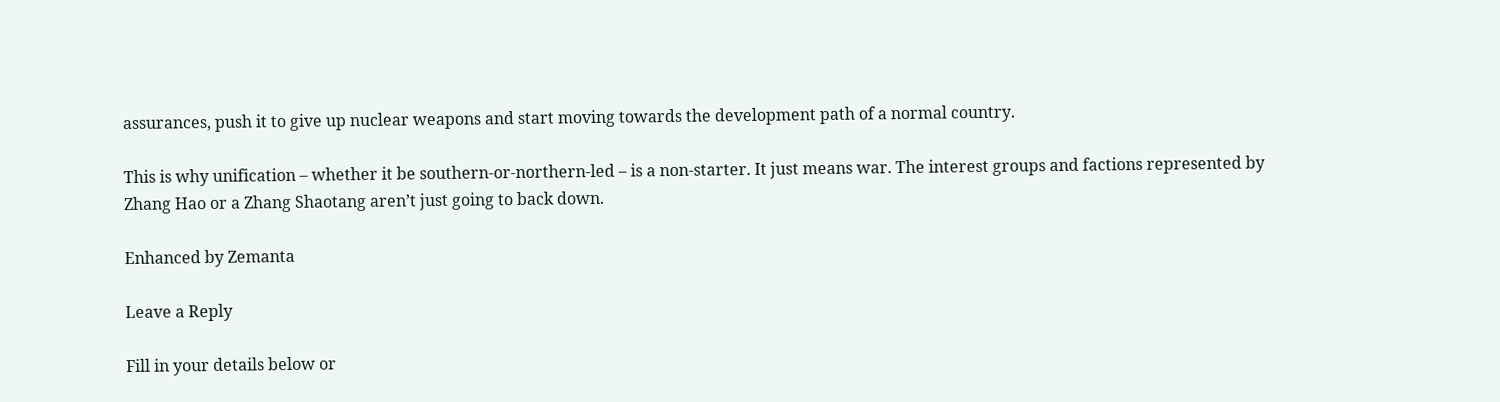assurances, push it to give up nuclear weapons and start moving towards the development path of a normal country.

This is why unification – whether it be southern-or-northern-led – is a non-starter. It just means war. The interest groups and factions represented by Zhang Hao or a Zhang Shaotang aren’t just going to back down.

Enhanced by Zemanta

Leave a Reply

Fill in your details below or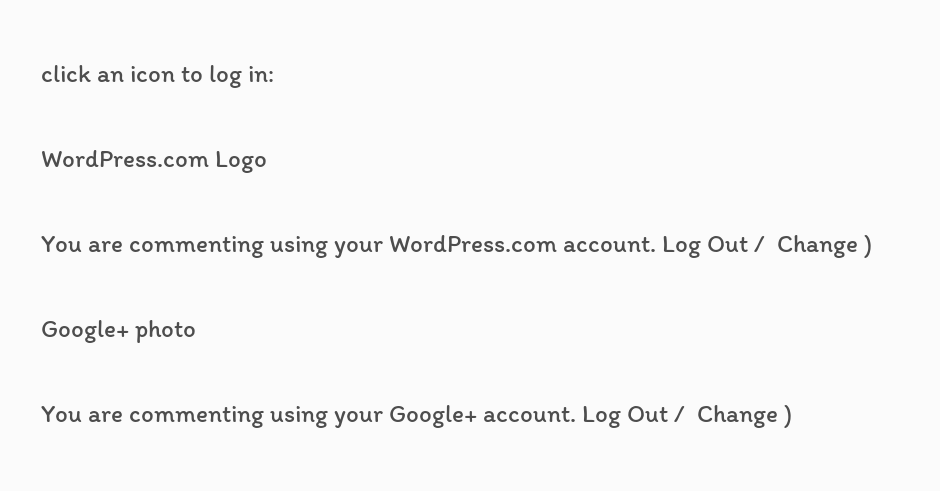click an icon to log in:

WordPress.com Logo

You are commenting using your WordPress.com account. Log Out /  Change )

Google+ photo

You are commenting using your Google+ account. Log Out /  Change )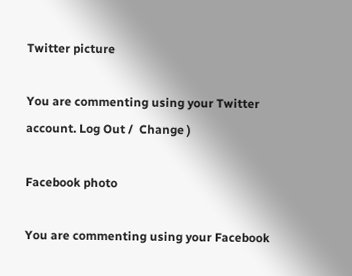Twitter picture

You are commenting using your Twitter account. Log Out /  Change )

Facebook photo

You are commenting using your Facebook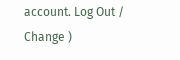account. Log Out /  Change )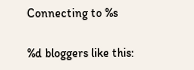Connecting to %s

%d bloggers like this: